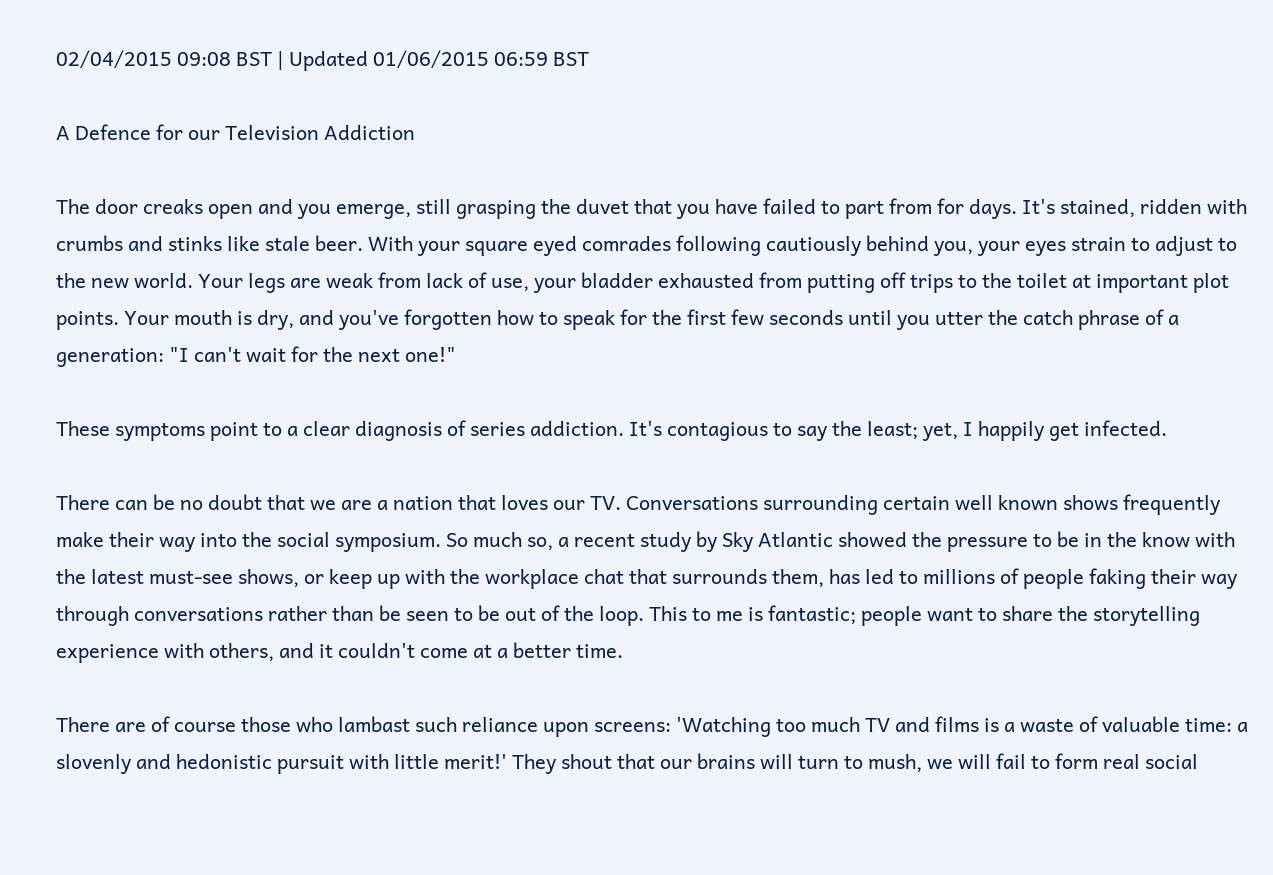02/04/2015 09:08 BST | Updated 01/06/2015 06:59 BST

A Defence for our Television Addiction

The door creaks open and you emerge, still grasping the duvet that you have failed to part from for days. It's stained, ridden with crumbs and stinks like stale beer. With your square eyed comrades following cautiously behind you, your eyes strain to adjust to the new world. Your legs are weak from lack of use, your bladder exhausted from putting off trips to the toilet at important plot points. Your mouth is dry, and you've forgotten how to speak for the first few seconds until you utter the catch phrase of a generation: "I can't wait for the next one!"

These symptoms point to a clear diagnosis of series addiction. It's contagious to say the least; yet, I happily get infected.

There can be no doubt that we are a nation that loves our TV. Conversations surrounding certain well known shows frequently make their way into the social symposium. So much so, a recent study by Sky Atlantic showed the pressure to be in the know with the latest must-see shows, or keep up with the workplace chat that surrounds them, has led to millions of people faking their way through conversations rather than be seen to be out of the loop. This to me is fantastic; people want to share the storytelling experience with others, and it couldn't come at a better time.

There are of course those who lambast such reliance upon screens: 'Watching too much TV and films is a waste of valuable time: a slovenly and hedonistic pursuit with little merit!' They shout that our brains will turn to mush, we will fail to form real social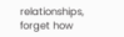relationships, forget how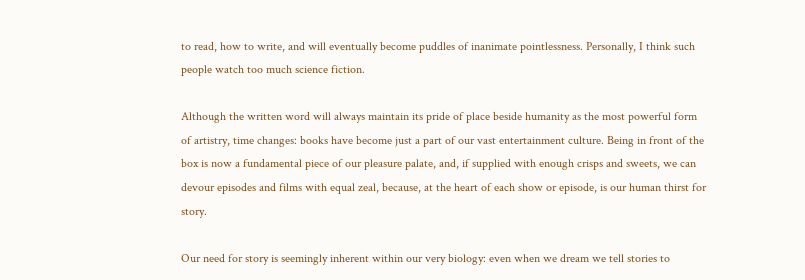to read, how to write, and will eventually become puddles of inanimate pointlessness. Personally, I think such people watch too much science fiction.

Although the written word will always maintain its pride of place beside humanity as the most powerful form of artistry, time changes: books have become just a part of our vast entertainment culture. Being in front of the box is now a fundamental piece of our pleasure palate, and, if supplied with enough crisps and sweets, we can devour episodes and films with equal zeal, because, at the heart of each show or episode, is our human thirst for story.

Our need for story is seemingly inherent within our very biology: even when we dream we tell stories to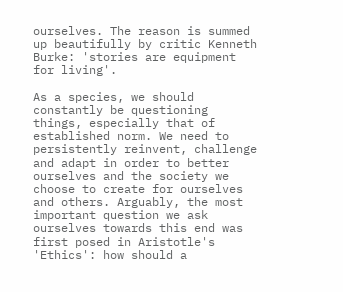ourselves. The reason is summed up beautifully by critic Kenneth Burke: 'stories are equipment for living'.

As a species, we should constantly be questioning things, especially that of established norm. We need to persistently reinvent, challenge and adapt in order to better ourselves and the society we choose to create for ourselves and others. Arguably, the most important question we ask ourselves towards this end was first posed in Aristotle's 'Ethics': how should a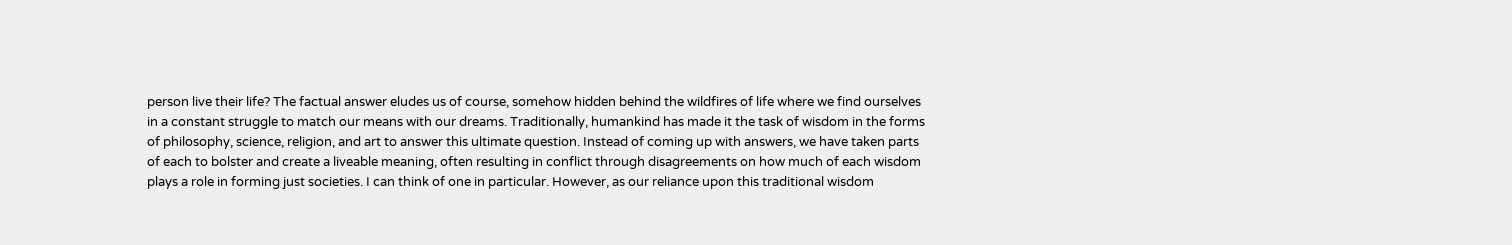person live their life? The factual answer eludes us of course, somehow hidden behind the wildfires of life where we find ourselves in a constant struggle to match our means with our dreams. Traditionally, humankind has made it the task of wisdom in the forms of philosophy, science, religion, and art to answer this ultimate question. Instead of coming up with answers, we have taken parts of each to bolster and create a liveable meaning, often resulting in conflict through disagreements on how much of each wisdom plays a role in forming just societies. I can think of one in particular. However, as our reliance upon this traditional wisdom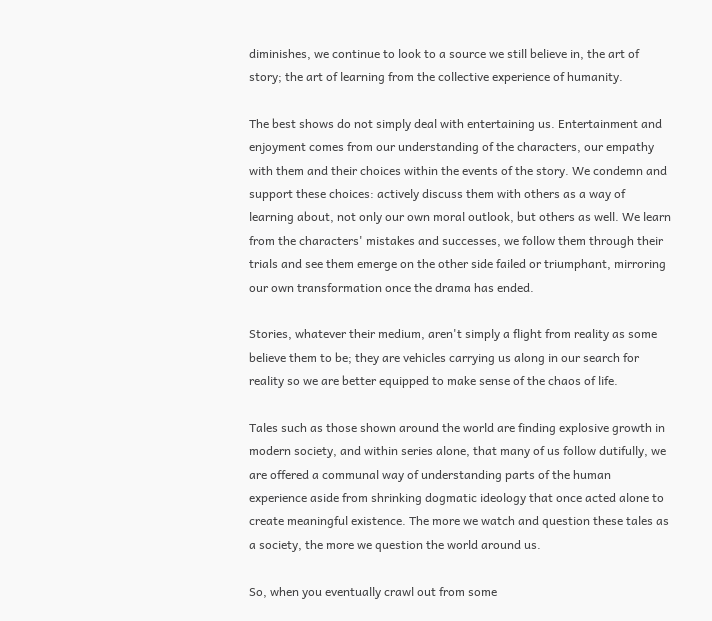diminishes, we continue to look to a source we still believe in, the art of story; the art of learning from the collective experience of humanity.

The best shows do not simply deal with entertaining us. Entertainment and enjoyment comes from our understanding of the characters, our empathy with them and their choices within the events of the story. We condemn and support these choices: actively discuss them with others as a way of learning about, not only our own moral outlook, but others as well. We learn from the characters' mistakes and successes, we follow them through their trials and see them emerge on the other side failed or triumphant, mirroring our own transformation once the drama has ended.

Stories, whatever their medium, aren't simply a flight from reality as some believe them to be; they are vehicles carrying us along in our search for reality so we are better equipped to make sense of the chaos of life.

Tales such as those shown around the world are finding explosive growth in modern society, and within series alone, that many of us follow dutifully, we are offered a communal way of understanding parts of the human experience aside from shrinking dogmatic ideology that once acted alone to create meaningful existence. The more we watch and question these tales as a society, the more we question the world around us.

So, when you eventually crawl out from some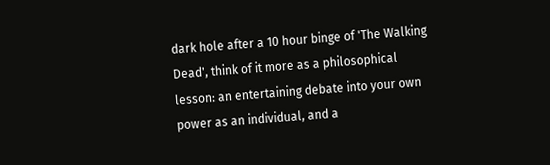dark hole after a 10 hour binge of 'The Walking Dead', think of it more as a philosophical lesson: an entertaining debate into your own power as an individual, and a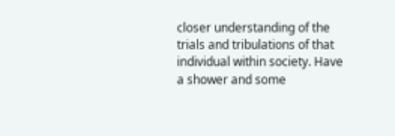closer understanding of the trials and tribulations of that individual within society. Have a shower and some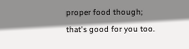proper food though; that's good for you too.